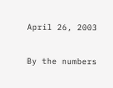April 26, 2003

By the numbers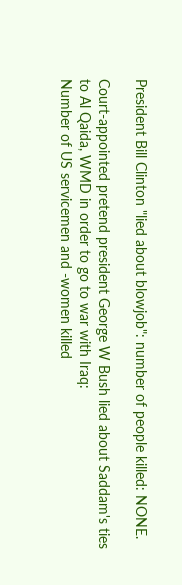President Bill Clinton "lied about blowjob": number of people killed: NONE.

Court-appointed pretend president George W Bush lied about Saddam's ties to Al Qaida, WMD in order to go to war with Iraq:
Number of US servicemen and -women killed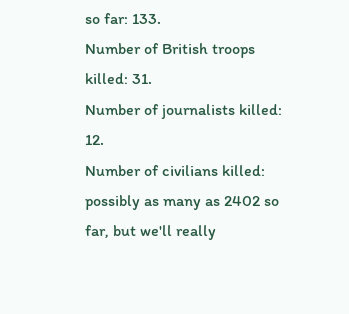so far: 133.
Number of British troops killed: 31.
Number of journalists killed: 12.
Number of civilians killed: possibly as many as 2402 so far, but we'll really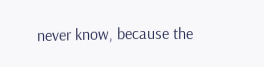never know, because the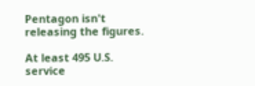Pentagon isn't releasing the figures.

At least 495 U.S. service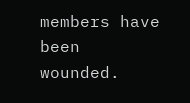members have been wounded.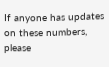If anyone has updates on these numbers, please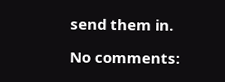send them in.

No comments: